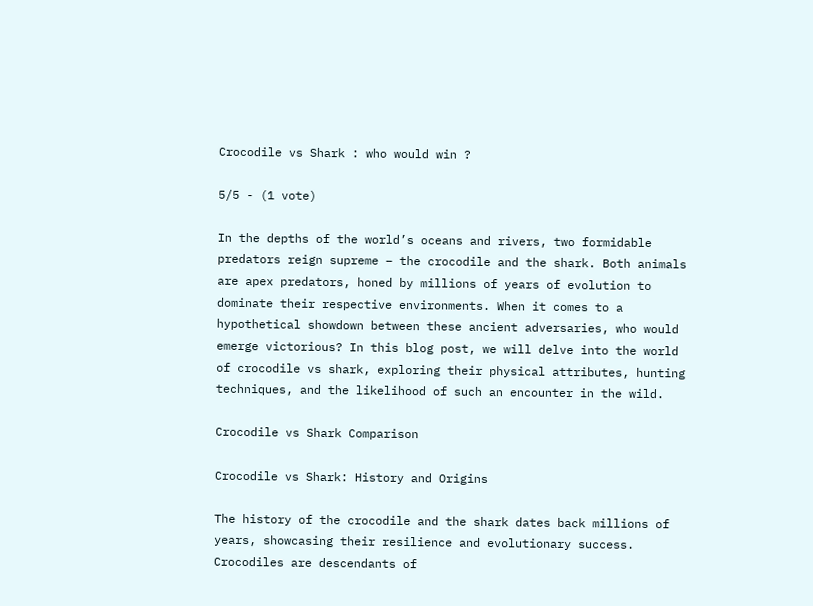Crocodile vs Shark : who would win ?

5/5 - (1 vote)

In the depths of the world’s oceans and rivers, two formidable predators reign supreme – the crocodile and the shark. Both animals are apex predators, honed by millions of years of evolution to dominate their respective environments. When it comes to a hypothetical showdown between these ancient adversaries, who would emerge victorious? In this blog post, we will delve into the world of crocodile vs shark, exploring their physical attributes, hunting techniques, and the likelihood of such an encounter in the wild.

Crocodile vs Shark Comparison

Crocodile vs Shark: History and Origins

The history of the crocodile and the shark dates back millions of years, showcasing their resilience and evolutionary success. Crocodiles are descendants of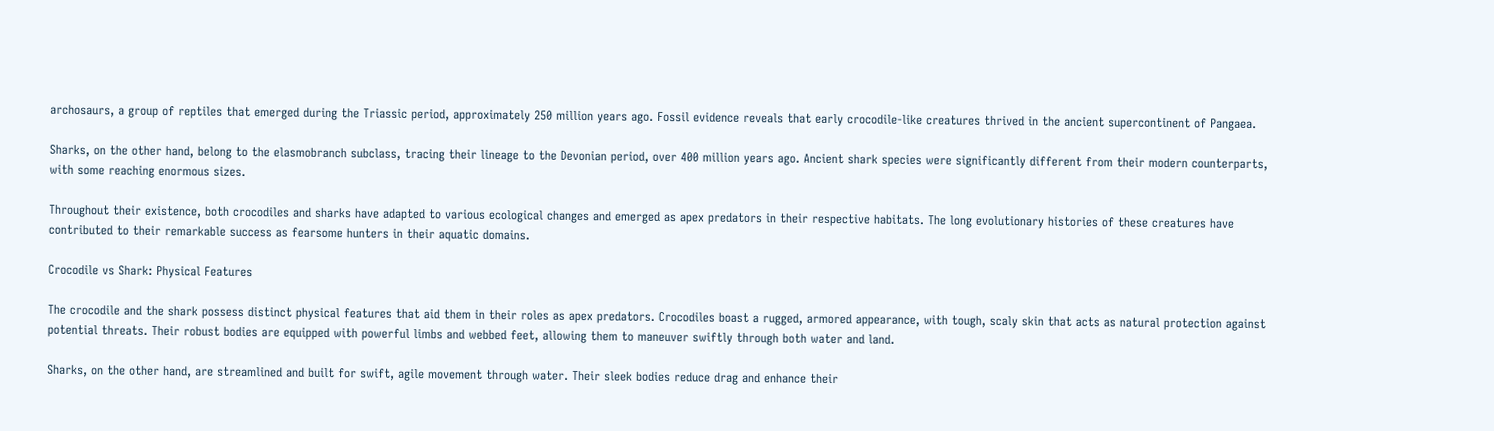archosaurs, a group of reptiles that emerged during the Triassic period, approximately 250 million years ago. Fossil evidence reveals that early crocodile-like creatures thrived in the ancient supercontinent of Pangaea.

Sharks, on the other hand, belong to the elasmobranch subclass, tracing their lineage to the Devonian period, over 400 million years ago. Ancient shark species were significantly different from their modern counterparts, with some reaching enormous sizes.

Throughout their existence, both crocodiles and sharks have adapted to various ecological changes and emerged as apex predators in their respective habitats. The long evolutionary histories of these creatures have contributed to their remarkable success as fearsome hunters in their aquatic domains.

Crocodile vs Shark: Physical Features

The crocodile and the shark possess distinct physical features that aid them in their roles as apex predators. Crocodiles boast a rugged, armored appearance, with tough, scaly skin that acts as natural protection against potential threats. Their robust bodies are equipped with powerful limbs and webbed feet, allowing them to maneuver swiftly through both water and land.

Sharks, on the other hand, are streamlined and built for swift, agile movement through water. Their sleek bodies reduce drag and enhance their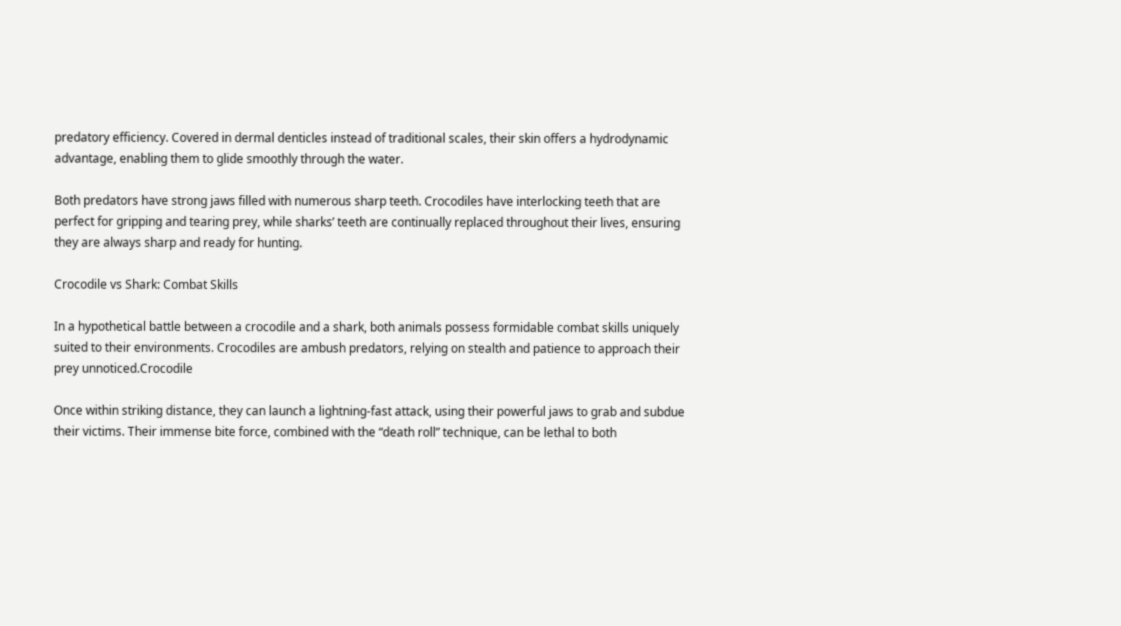predatory efficiency. Covered in dermal denticles instead of traditional scales, their skin offers a hydrodynamic advantage, enabling them to glide smoothly through the water.

Both predators have strong jaws filled with numerous sharp teeth. Crocodiles have interlocking teeth that are perfect for gripping and tearing prey, while sharks’ teeth are continually replaced throughout their lives, ensuring they are always sharp and ready for hunting.

Crocodile vs Shark: Combat Skills

In a hypothetical battle between a crocodile and a shark, both animals possess formidable combat skills uniquely suited to their environments. Crocodiles are ambush predators, relying on stealth and patience to approach their prey unnoticed.Crocodile

Once within striking distance, they can launch a lightning-fast attack, using their powerful jaws to grab and subdue their victims. Their immense bite force, combined with the “death roll” technique, can be lethal to both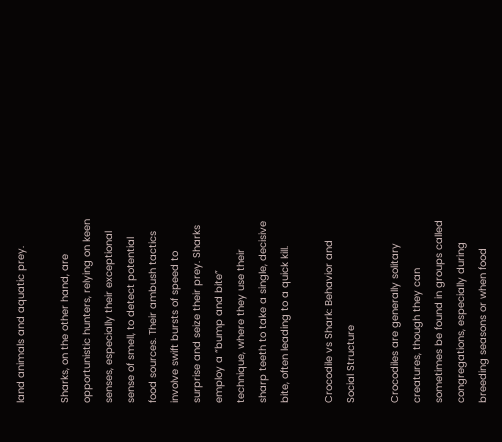land animals and aquatic prey.

Sharks, on the other hand, are opportunistic hunters, relying on keen senses, especially their exceptional sense of smell, to detect potential food sources. Their ambush tactics involve swift bursts of speed to surprise and seize their prey. Sharks employ a “bump and bite” technique, where they use their sharp teeth to take a single, decisive bite, often leading to a quick kill.

Crocodile vs Shark: Behavior and Social Structure

Crocodiles are generally solitary creatures, though they can sometimes be found in groups called congregations, especially during breeding seasons or when food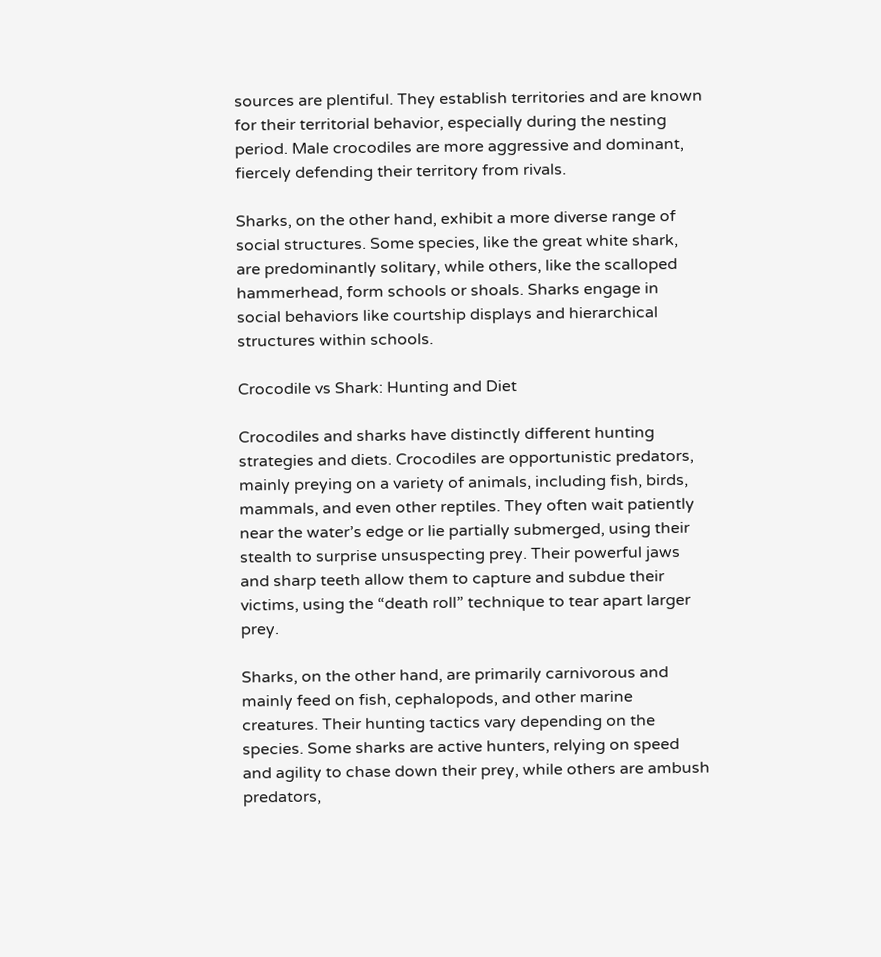sources are plentiful. They establish territories and are known for their territorial behavior, especially during the nesting period. Male crocodiles are more aggressive and dominant, fiercely defending their territory from rivals.

Sharks, on the other hand, exhibit a more diverse range of social structures. Some species, like the great white shark, are predominantly solitary, while others, like the scalloped hammerhead, form schools or shoals. Sharks engage in social behaviors like courtship displays and hierarchical structures within schools.

Crocodile vs Shark: Hunting and Diet

Crocodiles and sharks have distinctly different hunting strategies and diets. Crocodiles are opportunistic predators, mainly preying on a variety of animals, including fish, birds, mammals, and even other reptiles. They often wait patiently near the water’s edge or lie partially submerged, using their stealth to surprise unsuspecting prey. Their powerful jaws and sharp teeth allow them to capture and subdue their victims, using the “death roll” technique to tear apart larger prey.

Sharks, on the other hand, are primarily carnivorous and mainly feed on fish, cephalopods, and other marine creatures. Their hunting tactics vary depending on the species. Some sharks are active hunters, relying on speed and agility to chase down their prey, while others are ambush predators,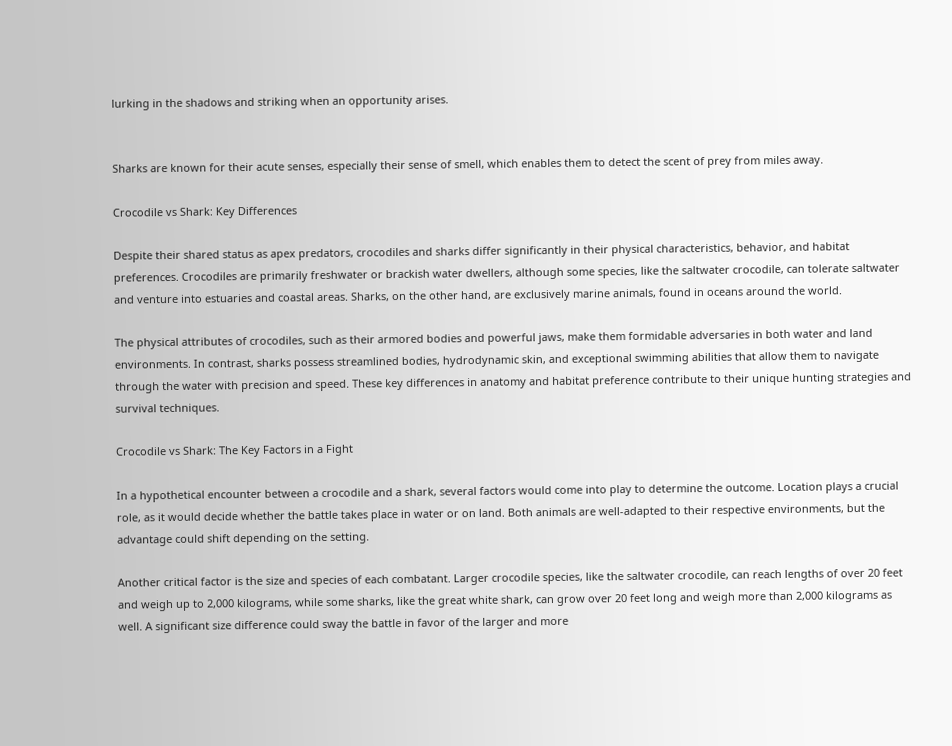lurking in the shadows and striking when an opportunity arises.


Sharks are known for their acute senses, especially their sense of smell, which enables them to detect the scent of prey from miles away.

Crocodile vs Shark: Key Differences

Despite their shared status as apex predators, crocodiles and sharks differ significantly in their physical characteristics, behavior, and habitat preferences. Crocodiles are primarily freshwater or brackish water dwellers, although some species, like the saltwater crocodile, can tolerate saltwater and venture into estuaries and coastal areas. Sharks, on the other hand, are exclusively marine animals, found in oceans around the world.

The physical attributes of crocodiles, such as their armored bodies and powerful jaws, make them formidable adversaries in both water and land environments. In contrast, sharks possess streamlined bodies, hydrodynamic skin, and exceptional swimming abilities that allow them to navigate through the water with precision and speed. These key differences in anatomy and habitat preference contribute to their unique hunting strategies and survival techniques.

Crocodile vs Shark: The Key Factors in a Fight

In a hypothetical encounter between a crocodile and a shark, several factors would come into play to determine the outcome. Location plays a crucial role, as it would decide whether the battle takes place in water or on land. Both animals are well-adapted to their respective environments, but the advantage could shift depending on the setting.

Another critical factor is the size and species of each combatant. Larger crocodile species, like the saltwater crocodile, can reach lengths of over 20 feet and weigh up to 2,000 kilograms, while some sharks, like the great white shark, can grow over 20 feet long and weigh more than 2,000 kilograms as well. A significant size difference could sway the battle in favor of the larger and more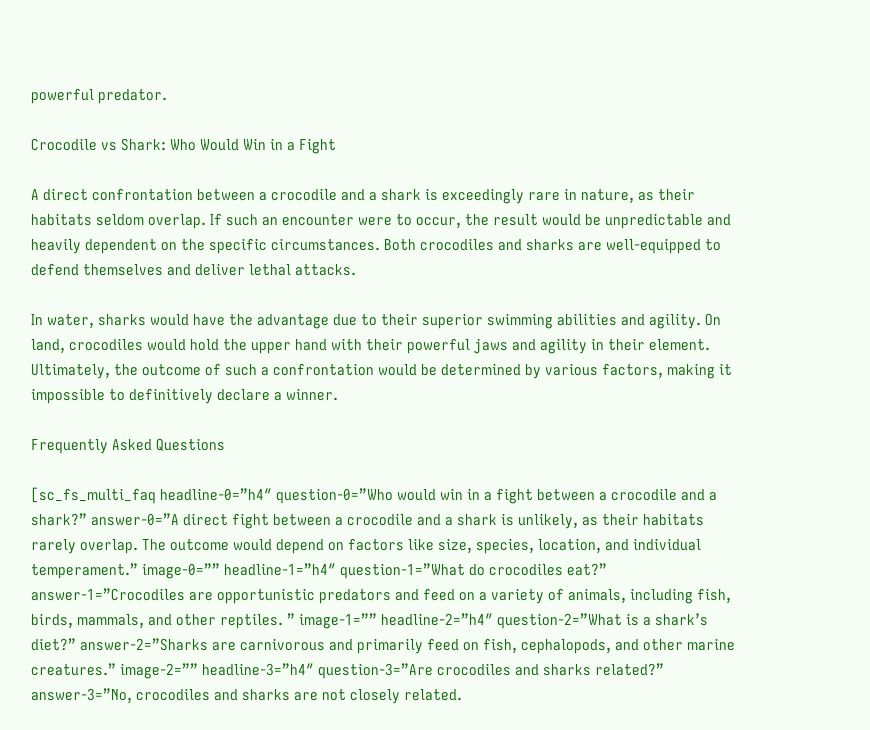powerful predator.

Crocodile vs Shark: Who Would Win in a Fight

A direct confrontation between a crocodile and a shark is exceedingly rare in nature, as their habitats seldom overlap. If such an encounter were to occur, the result would be unpredictable and heavily dependent on the specific circumstances. Both crocodiles and sharks are well-equipped to defend themselves and deliver lethal attacks.

In water, sharks would have the advantage due to their superior swimming abilities and agility. On land, crocodiles would hold the upper hand with their powerful jaws and agility in their element. Ultimately, the outcome of such a confrontation would be determined by various factors, making it impossible to definitively declare a winner.

Frequently Asked Questions

[sc_fs_multi_faq headline-0=”h4″ question-0=”Who would win in a fight between a crocodile and a shark?” answer-0=”A direct fight between a crocodile and a shark is unlikely, as their habitats rarely overlap. The outcome would depend on factors like size, species, location, and individual temperament.” image-0=”” headline-1=”h4″ question-1=”What do crocodiles eat?” answer-1=”Crocodiles are opportunistic predators and feed on a variety of animals, including fish, birds, mammals, and other reptiles. ” image-1=”” headline-2=”h4″ question-2=”What is a shark’s diet?” answer-2=”Sharks are carnivorous and primarily feed on fish, cephalopods, and other marine creatures.” image-2=”” headline-3=”h4″ question-3=”Are crocodiles and sharks related?” answer-3=”No, crocodiles and sharks are not closely related.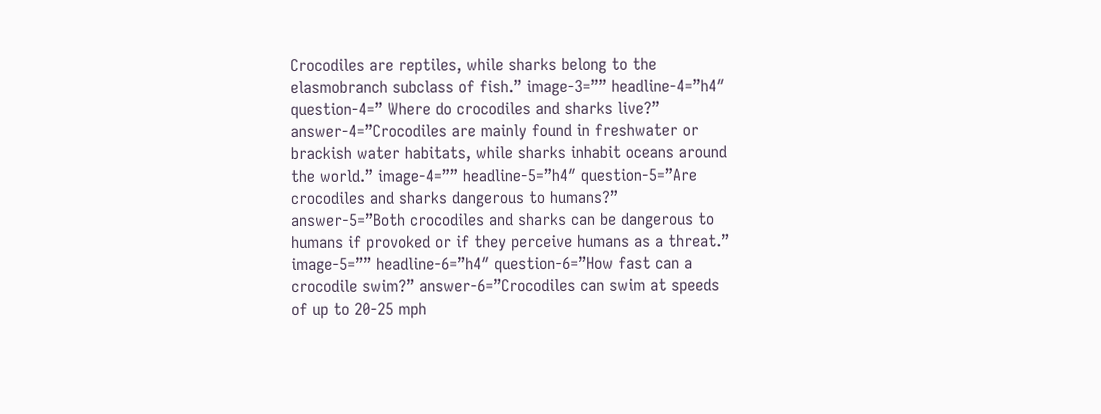Crocodiles are reptiles, while sharks belong to the elasmobranch subclass of fish.” image-3=”” headline-4=”h4″ question-4=” Where do crocodiles and sharks live?” answer-4=”Crocodiles are mainly found in freshwater or brackish water habitats, while sharks inhabit oceans around the world.” image-4=”” headline-5=”h4″ question-5=”Are crocodiles and sharks dangerous to humans?” answer-5=”Both crocodiles and sharks can be dangerous to humans if provoked or if they perceive humans as a threat.” image-5=”” headline-6=”h4″ question-6=”How fast can a crocodile swim?” answer-6=”Crocodiles can swim at speeds of up to 20-25 mph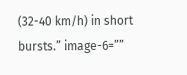(32-40 km/h) in short bursts.” image-6=””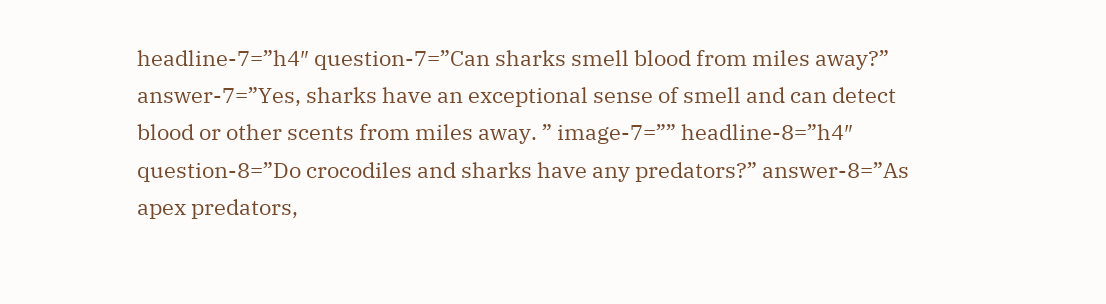headline-7=”h4″ question-7=”Can sharks smell blood from miles away?” answer-7=”Yes, sharks have an exceptional sense of smell and can detect blood or other scents from miles away. ” image-7=”” headline-8=”h4″ question-8=”Do crocodiles and sharks have any predators?” answer-8=”As apex predators,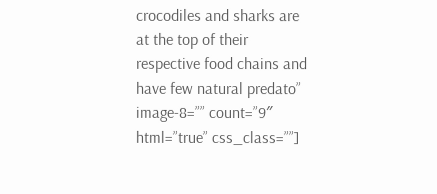crocodiles and sharks are at the top of their respective food chains and have few natural predato” image-8=”” count=”9″ html=”true” css_class=””]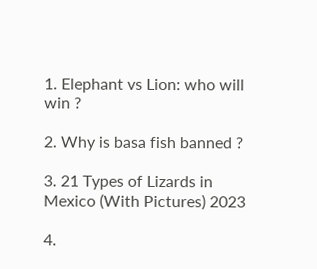1. Elephant vs Lion: who will win ?

2. Why is basa fish banned ?

3. 21 Types of Lizards in Mexico (With Pictures) 2023

4.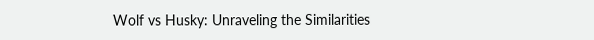Wolf vs Husky: Unraveling the Similarities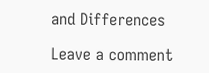and Differences

Leave a comment